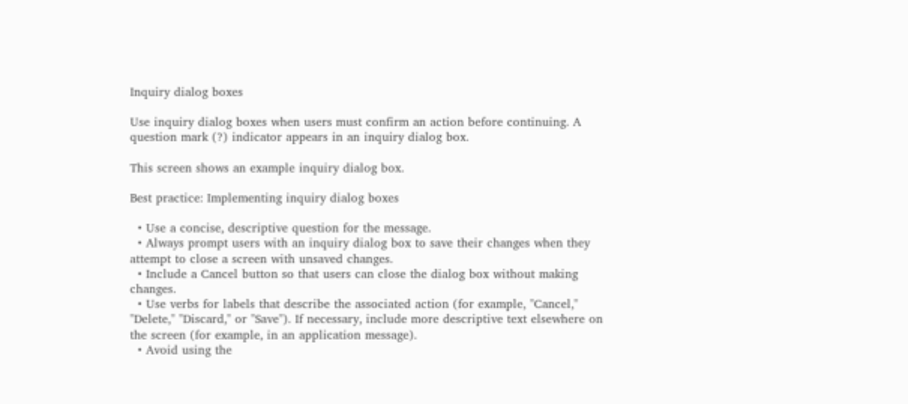Inquiry dialog boxes

Use inquiry dialog boxes when users must confirm an action before continuing. A question mark (?) indicator appears in an inquiry dialog box.

This screen shows an example inquiry dialog box.

Best practice: Implementing inquiry dialog boxes

  • Use a concise, descriptive question for the message.
  • Always prompt users with an inquiry dialog box to save their changes when they attempt to close a screen with unsaved changes.
  • Include a Cancel button so that users can close the dialog box without making changes.
  • Use verbs for labels that describe the associated action (for example, "Cancel," "Delete," "Discard," or "Save"). If necessary, include more descriptive text elsewhere on the screen (for example, in an application message).
  • Avoid using the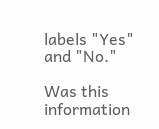labels "Yes" and "No."

Was this information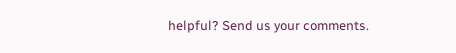helpful? Send us your comments.